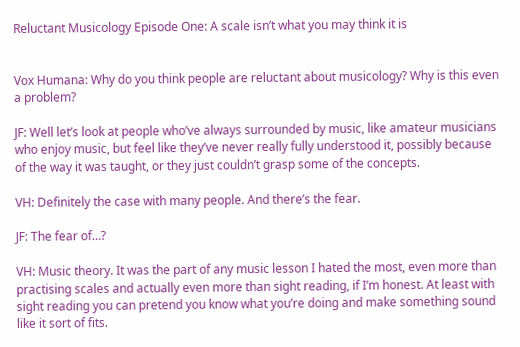Reluctant Musicology Episode One: A scale isn’t what you may think it is


Vox Humana: Why do you think people are reluctant about musicology? Why is this even a problem?

JF: Well let’s look at people who’ve always surrounded by music, like amateur musicians who enjoy music, but feel like they’ve never really fully understood it, possibly because of the way it was taught, or they just couldn’t grasp some of the concepts.

VH: Definitely the case with many people. And there’s the fear.

JF: The fear of…?

VH: Music theory. It was the part of any music lesson I hated the most, even more than practising scales and actually even more than sight reading, if I’m honest. At least with sight reading you can pretend you know what you’re doing and make something sound like it sort of fits.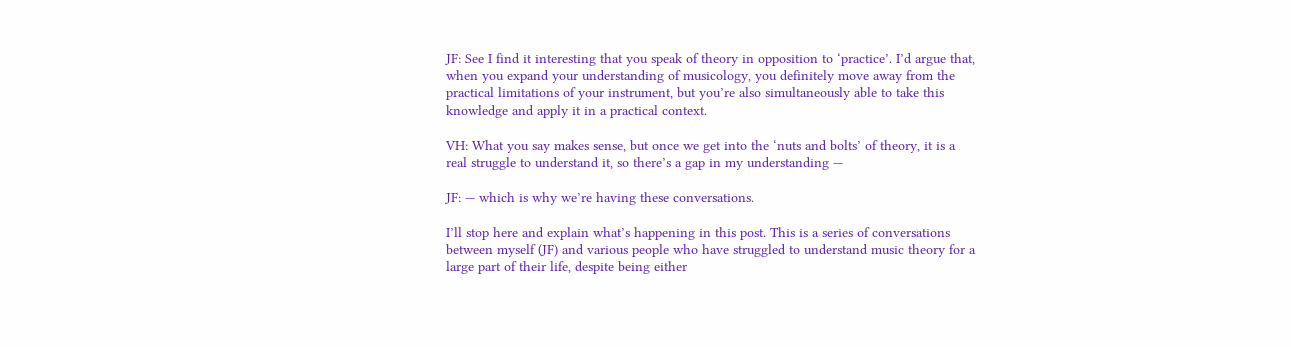JF: See I find it interesting that you speak of theory in opposition to ‘practice’. I’d argue that, when you expand your understanding of musicology, you definitely move away from the practical limitations of your instrument, but you’re also simultaneously able to take this knowledge and apply it in a practical context.

VH: What you say makes sense, but once we get into the ‘nuts and bolts’ of theory, it is a real struggle to understand it, so there’s a gap in my understanding —

JF: — which is why we’re having these conversations.

I’ll stop here and explain what’s happening in this post. This is a series of conversations between myself (JF) and various people who have struggled to understand music theory for a large part of their life, despite being either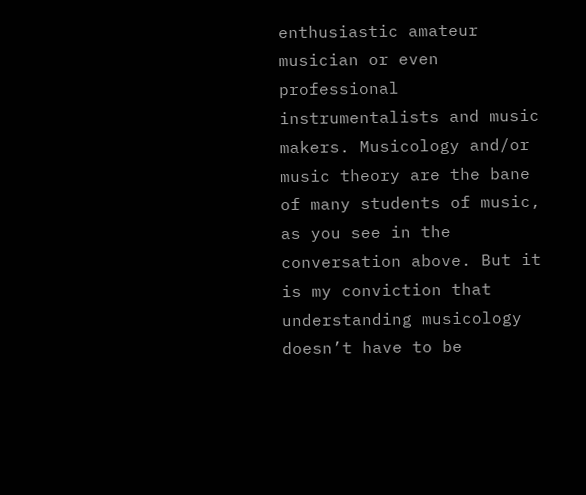enthusiastic amateur musician or even professional instrumentalists and music makers. Musicology and/or music theory are the bane of many students of music, as you see in the conversation above. But it is my conviction that understanding musicology doesn’t have to be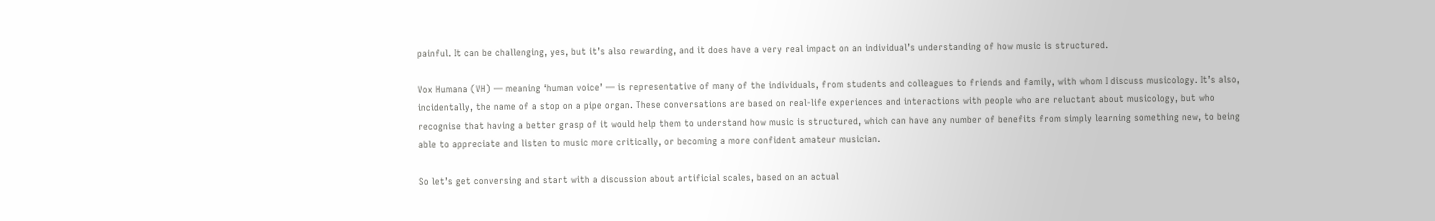painful. It can be challenging, yes, but it’s also rewarding, and it does have a very real impact on an individual’s understanding of how music is structured.

Vox Humana (VH) — meaning ‘human voice’ — is representative of many of the individuals, from students and colleagues to friends and family, with whom I discuss musicology. It’s also, incidentally, the name of a stop on a pipe organ. These conversations are based on real-life experiences and interactions with people who are reluctant about musicology, but who recognise that having a better grasp of it would help them to understand how music is structured, which can have any number of benefits from simply learning something new, to being able to appreciate and listen to music more critically, or becoming a more confident amateur musician.

So let’s get conversing and start with a discussion about artificial scales, based on an actual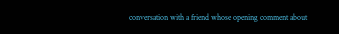conversation with a friend whose opening comment about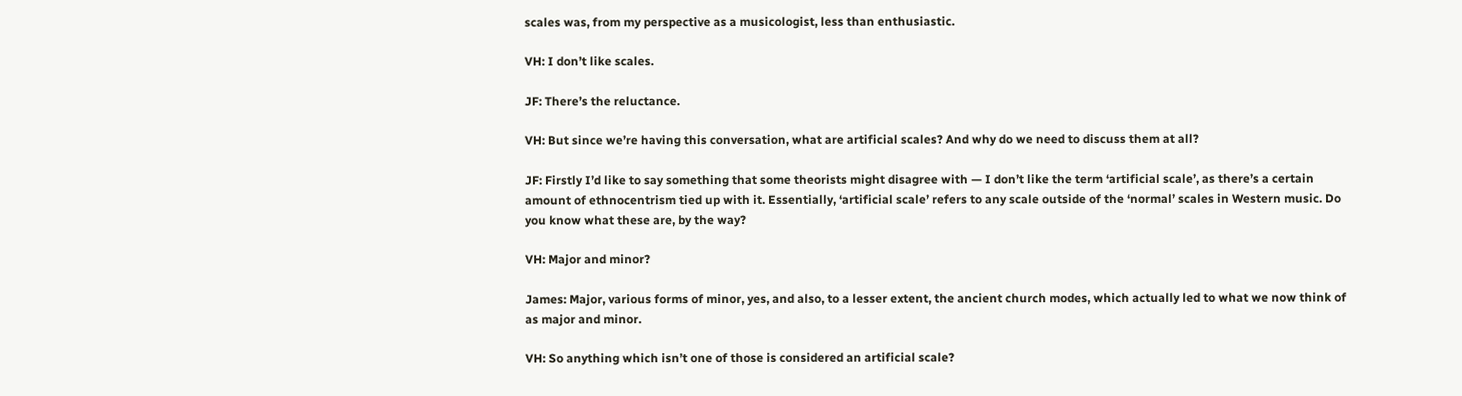scales was, from my perspective as a musicologist, less than enthusiastic.

VH: I don’t like scales.

JF: There’s the reluctance.

VH: But since we’re having this conversation, what are artificial scales? And why do we need to discuss them at all?

JF: Firstly I’d like to say something that some theorists might disagree with — I don’t like the term ‘artificial scale’, as there’s a certain amount of ethnocentrism tied up with it. Essentially, ‘artificial scale’ refers to any scale outside of the ‘normal’ scales in Western music. Do you know what these are, by the way?

VH: Major and minor?

James: Major, various forms of minor, yes, and also, to a lesser extent, the ancient church modes, which actually led to what we now think of as major and minor.

VH: So anything which isn’t one of those is considered an artificial scale?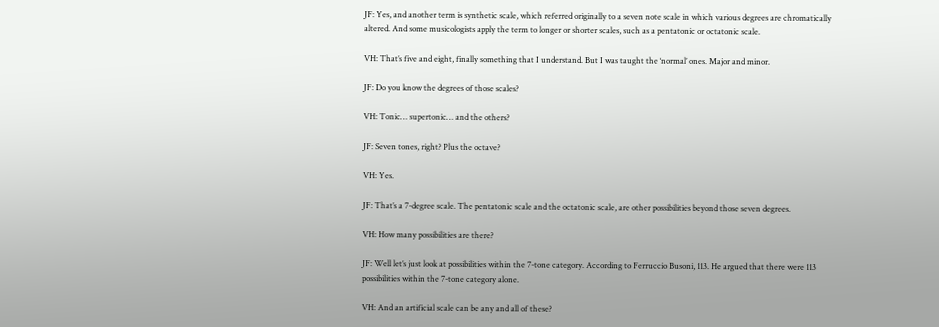JF: Yes, and another term is synthetic scale, which referred originally to a seven note scale in which various degrees are chromatically altered. And some musicologists apply the term to longer or shorter scales, such as a pentatonic or octatonic scale.

VH: That’s five and eight, finally something that I understand. But I was taught the ‘normal’ ones. Major and minor.

JF: Do you know the degrees of those scales?

VH: Tonic… supertonic… and the others?

JF: Seven tones, right? Plus the octave?

VH: Yes.

JF: That’s a 7-degree scale. The pentatonic scale and the octatonic scale, are other possibilities beyond those seven degrees.

VH: How many possibilities are there?

JF: Well let’s just look at possibilities within the 7-tone category. According to Ferruccio Busoni, 113. He argued that there were 113 possibilities within the 7-tone category alone.

VH: And an artificial scale can be any and all of these?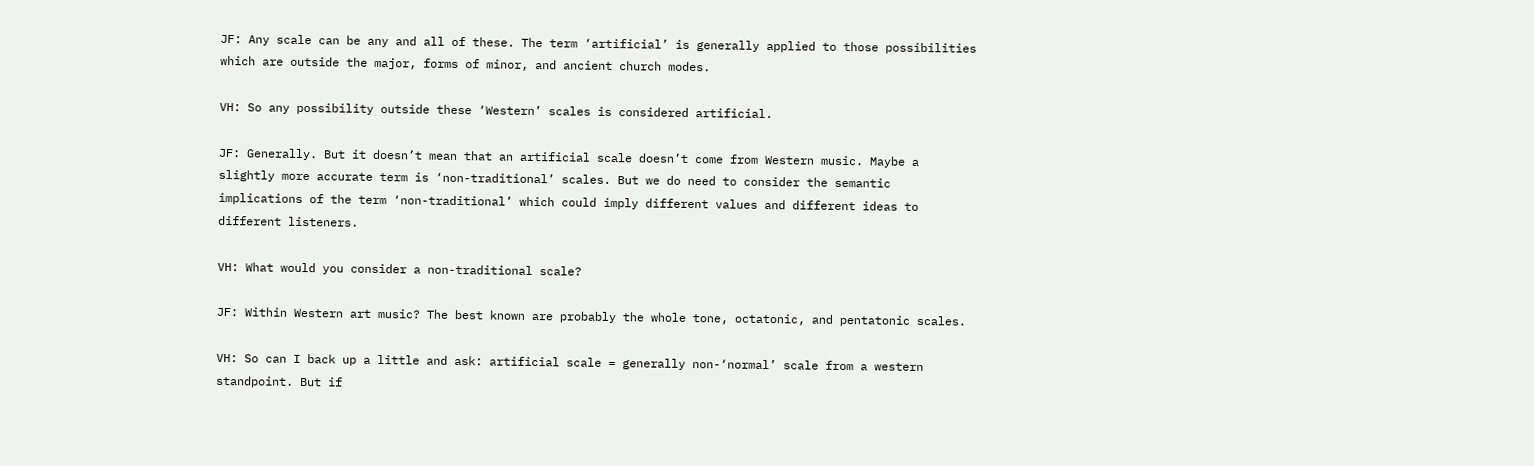JF: Any scale can be any and all of these. The term ‘artificial’ is generally applied to those possibilities which are outside the major, forms of minor, and ancient church modes.

VH: So any possibility outside these ‘Western’ scales is considered artificial.

JF: Generally. But it doesn’t mean that an artificial scale doesn’t come from Western music. Maybe a slightly more accurate term is ‘non-traditional’ scales. But we do need to consider the semantic implications of the term ‘non-traditional’ which could imply different values and different ideas to different listeners.

VH: What would you consider a non-traditional scale?

JF: Within Western art music? The best known are probably the whole tone, octatonic, and pentatonic scales.

VH: So can I back up a little and ask: artificial scale = generally non-‘normal’ scale from a western standpoint. But if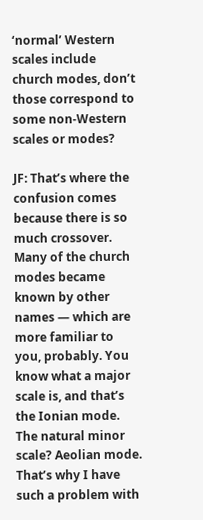‘normal’ Western scales include church modes, don’t those correspond to some non-Western scales or modes?

JF: That’s where the confusion comes because there is so much crossover. Many of the church modes became known by other names — which are more familiar to you, probably. You know what a major scale is, and that’s the Ionian mode. The natural minor scale? Aeolian mode. That’s why I have such a problem with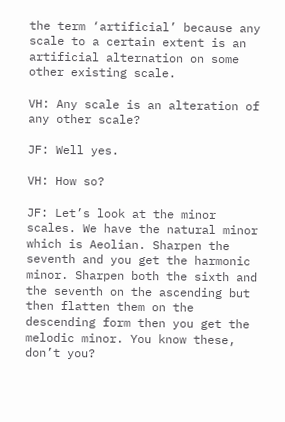the term ‘artificial’ because any scale to a certain extent is an artificial alternation on some other existing scale.

VH: Any scale is an alteration of any other scale?

JF: Well yes.

VH: How so?

JF: Let’s look at the minor scales. We have the natural minor which is Aeolian. Sharpen the seventh and you get the harmonic minor. Sharpen both the sixth and the seventh on the ascending but then flatten them on the descending form then you get the melodic minor. You know these, don’t you?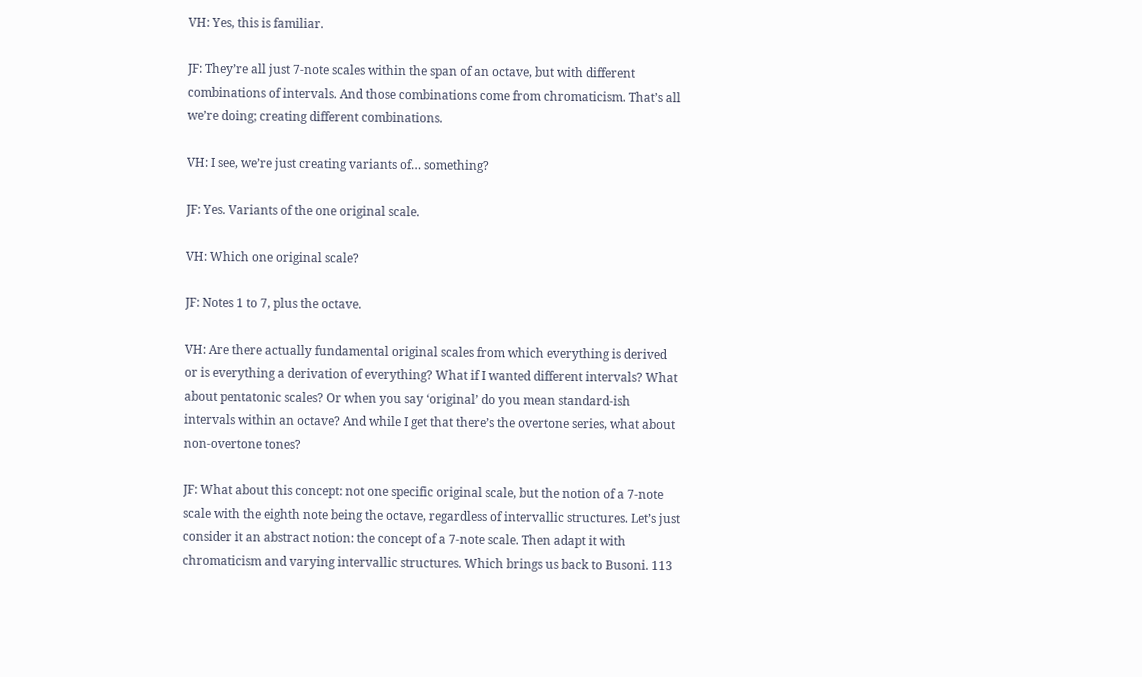VH: Yes, this is familiar.

JF: They’re all just 7-note scales within the span of an octave, but with different combinations of intervals. And those combinations come from chromaticism. That’s all we’re doing; creating different combinations.

VH: I see, we’re just creating variants of… something?

JF: Yes. Variants of the one original scale.

VH: Which one original scale?

JF: Notes 1 to 7, plus the octave.

VH: Are there actually fundamental original scales from which everything is derived or is everything a derivation of everything? What if I wanted different intervals? What about pentatonic scales? Or when you say ‘original’ do you mean standard-ish intervals within an octave? And while I get that there’s the overtone series, what about non-overtone tones?

JF: What about this concept: not one specific original scale, but the notion of a 7-note scale with the eighth note being the octave, regardless of intervallic structures. Let’s just consider it an abstract notion: the concept of a 7-note scale. Then adapt it with chromaticism and varying intervallic structures. Which brings us back to Busoni. 113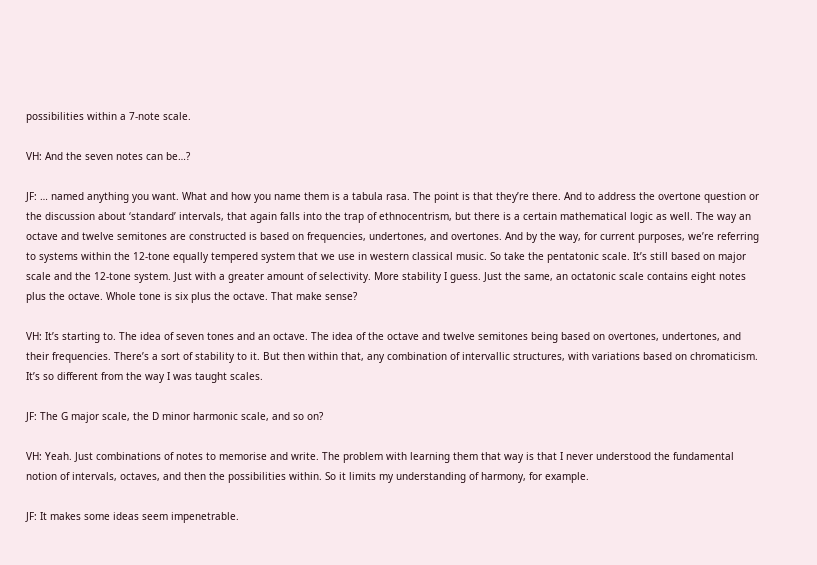possibilities within a 7-note scale.

VH: And the seven notes can be…?

JF: … named anything you want. What and how you name them is a tabula rasa. The point is that they’re there. And to address the overtone question or the discussion about ‘standard’ intervals, that again falls into the trap of ethnocentrism, but there is a certain mathematical logic as well. The way an octave and twelve semitones are constructed is based on frequencies, undertones, and overtones. And by the way, for current purposes, we’re referring to systems within the 12-tone equally tempered system that we use in western classical music. So take the pentatonic scale. It’s still based on major scale and the 12-tone system. Just with a greater amount of selectivity. More stability I guess. Just the same, an octatonic scale contains eight notes plus the octave. Whole tone is six plus the octave. That make sense?

VH: It’s starting to. The idea of seven tones and an octave. The idea of the octave and twelve semitones being based on overtones, undertones, and their frequencies. There’s a sort of stability to it. But then within that, any combination of intervallic structures, with variations based on chromaticism. It’s so different from the way I was taught scales.

JF: The G major scale, the D minor harmonic scale, and so on?

VH: Yeah. Just combinations of notes to memorise and write. The problem with learning them that way is that I never understood the fundamental notion of intervals, octaves, and then the possibilities within. So it limits my understanding of harmony, for example.

JF: It makes some ideas seem impenetrable.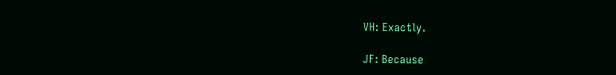VH: Exactly.

JF: Because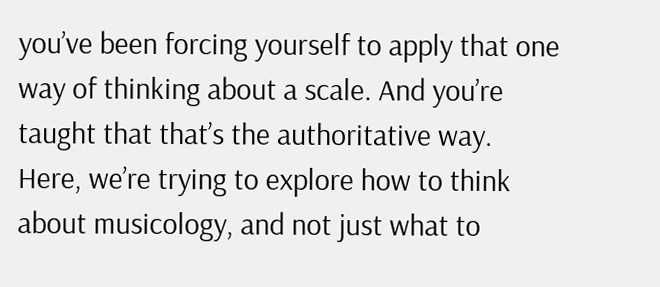you’ve been forcing yourself to apply that one way of thinking about a scale. And you’re taught that that’s the authoritative way. Here, we’re trying to explore how to think about musicology, and not just what to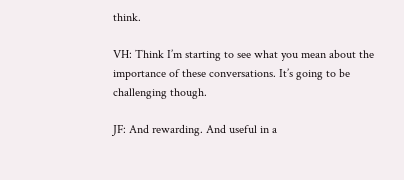think.

VH: Think I’m starting to see what you mean about the importance of these conversations. It’s going to be challenging though.

JF: And rewarding. And useful in a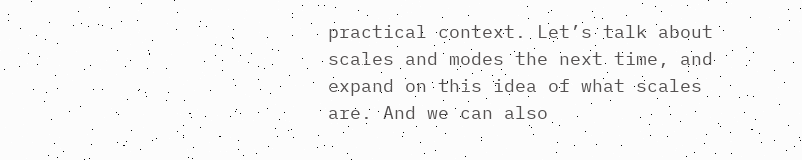practical context. Let’s talk about scales and modes the next time, and expand on this idea of what scales are. And we can also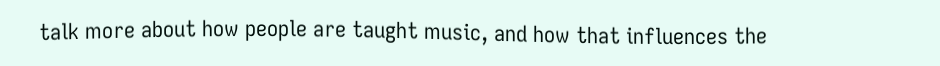talk more about how people are taught music, and how that influences the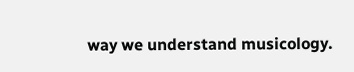way we understand musicology.